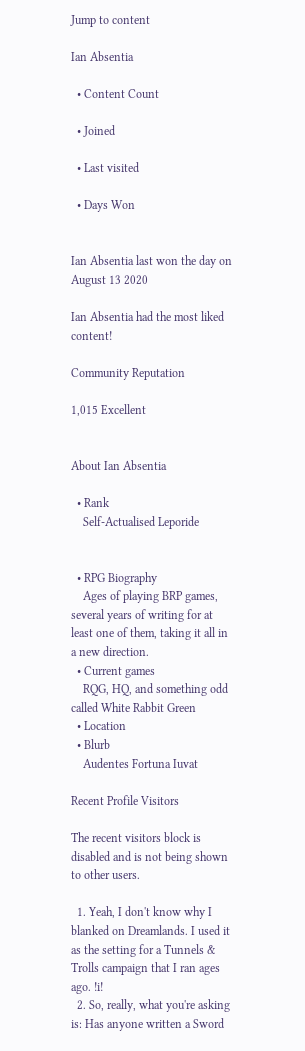Jump to content

Ian Absentia

  • Content Count

  • Joined

  • Last visited

  • Days Won


Ian Absentia last won the day on August 13 2020

Ian Absentia had the most liked content!

Community Reputation

1,015 Excellent


About Ian Absentia

  • Rank
    Self-Actualised Leporide


  • RPG Biography
    Ages of playing BRP games, several years of writing for at least one of them, taking it all in a new direction.
  • Current games
    RQG, HQ, and something odd called White Rabbit Green
  • Location
  • Blurb
    Audentes Fortuna Iuvat

Recent Profile Visitors

The recent visitors block is disabled and is not being shown to other users.

  1. Yeah, I don't know why I blanked on Dreamlands. I used it as the setting for a Tunnels & Trolls campaign that I ran ages ago. !i!
  2. So, really, what you're asking is: Has anyone written a Sword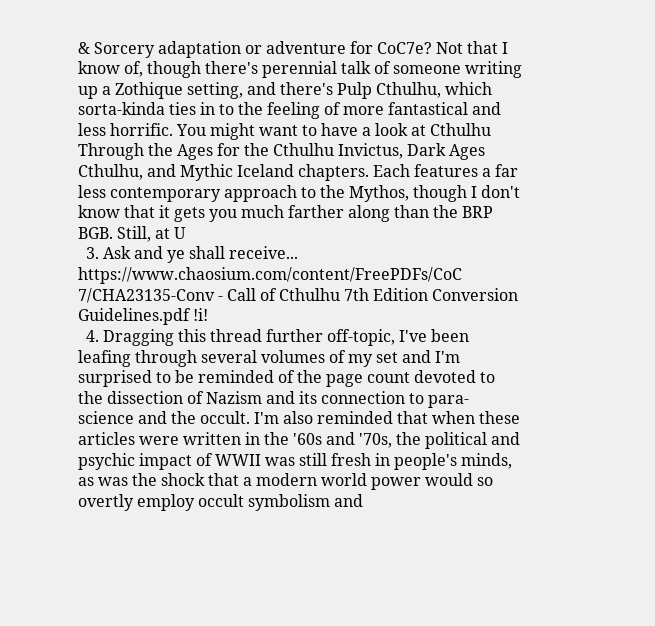& Sorcery adaptation or adventure for CoC7e? Not that I know of, though there's perennial talk of someone writing up a Zothique setting, and there's Pulp Cthulhu, which sorta-kinda ties in to the feeling of more fantastical and less horrific. You might want to have a look at Cthulhu Through the Ages for the Cthulhu Invictus, Dark Ages Cthulhu, and Mythic Iceland chapters. Each features a far less contemporary approach to the Mythos, though I don't know that it gets you much farther along than the BRP BGB. Still, at U
  3. Ask and ye shall receive... https://www.chaosium.com/content/FreePDFs/CoC 7/CHA23135-Conv - Call of Cthulhu 7th Edition Conversion Guidelines.pdf !i!
  4. Dragging this thread further off-topic, I've been leafing through several volumes of my set and I'm surprised to be reminded of the page count devoted to the dissection of Nazism and its connection to para-science and the occult. I'm also reminded that when these articles were written in the '60s and '70s, the political and psychic impact of WWII was still fresh in people's minds, as was the shock that a modern world power would so overtly employ occult symbolism and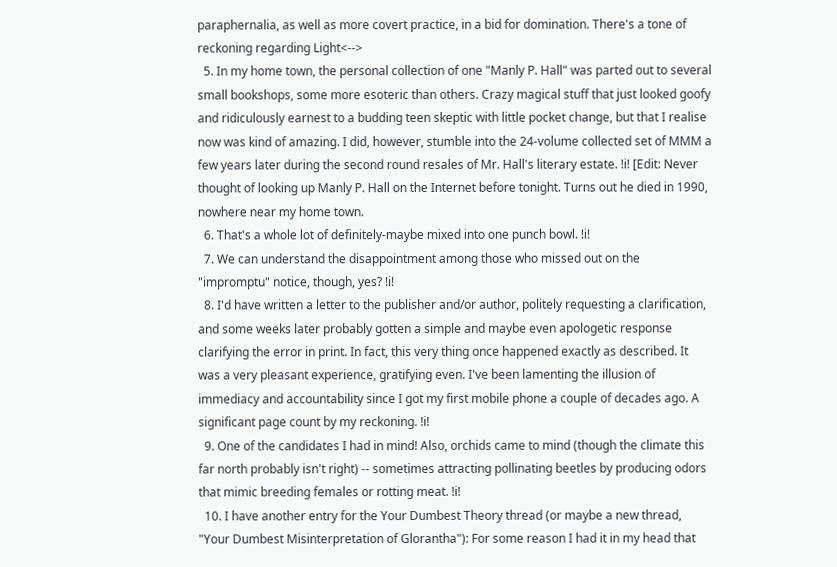paraphernalia, as well as more covert practice, in a bid for domination. There's a tone of reckoning regarding Light<-->
  5. In my home town, the personal collection of one "Manly P. Hall" was parted out to several small bookshops, some more esoteric than others. Crazy magical stuff that just looked goofy and ridiculously earnest to a budding teen skeptic with little pocket change, but that I realise now was kind of amazing. I did, however, stumble into the 24-volume collected set of MMM a few years later during the second round resales of Mr. Hall's literary estate. !i! [Edit: Never thought of looking up Manly P. Hall on the Internet before tonight. Turns out he died in 1990, nowhere near my home town.
  6. That's a whole lot of definitely-maybe mixed into one punch bowl. !i!
  7. We can understand the disappointment among those who missed out on the "impromptu" notice, though, yes? !i!
  8. I'd have written a letter to the publisher and/or author, politely requesting a clarification, and some weeks later probably gotten a simple and maybe even apologetic response clarifying the error in print. In fact, this very thing once happened exactly as described. It was a very pleasant experience, gratifying even. I've been lamenting the illusion of immediacy and accountability since I got my first mobile phone a couple of decades ago. A significant page count by my reckoning. !i!
  9. One of the candidates I had in mind! Also, orchids came to mind (though the climate this far north probably isn't right) -- sometimes attracting pollinating beetles by producing odors that mimic breeding females or rotting meat. !i!
  10. I have another entry for the Your Dumbest Theory thread (or maybe a new thread, "Your Dumbest Misinterpretation of Glorantha"): For some reason I had it in my head that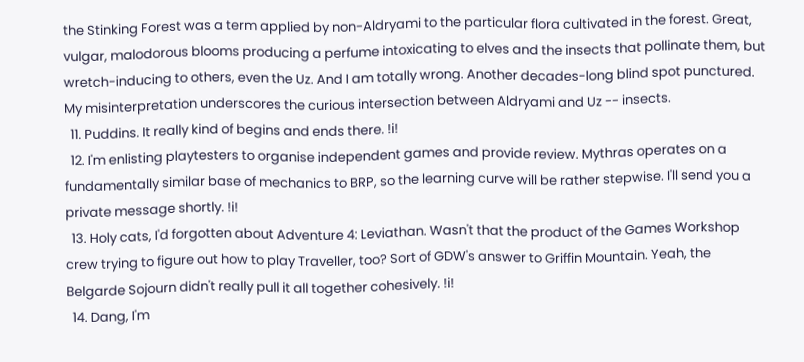the Stinking Forest was a term applied by non-Aldryami to the particular flora cultivated in the forest. Great, vulgar, malodorous blooms producing a perfume intoxicating to elves and the insects that pollinate them, but wretch-inducing to others, even the Uz. And I am totally wrong. Another decades-long blind spot punctured. My misinterpretation underscores the curious intersection between Aldryami and Uz -- insects.
  11. Puddins. It really kind of begins and ends there. !i!
  12. I'm enlisting playtesters to organise independent games and provide review. Mythras operates on a fundamentally similar base of mechanics to BRP, so the learning curve will be rather stepwise. I'll send you a private message shortly. !i!
  13. Holy cats, I'd forgotten about Adventure 4: Leviathan. Wasn't that the product of the Games Workshop crew trying to figure out how to play Traveller, too? Sort of GDW's answer to Griffin Mountain. Yeah, the Belgarde Sojourn didn't really pull it all together cohesively. !i!
  14. Dang, I'm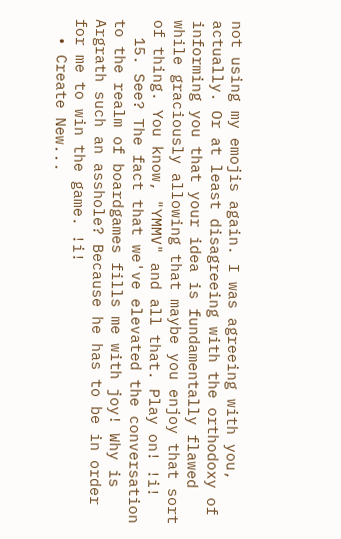not using my emojis again. I was agreeing with you, actually. Or at least disagreeing with the orthodoxy of informing you that your idea is fundamentally flawed while graciously allowing that maybe you enjoy that sort of thing. You know, "YMMV" and all that. Play on! !i!
  15. See? The fact that we've elevated the conversation to the realm of boardgames fills me with joy! Why is Argrath such an asshole? Because he has to be in order for me to win the game. !i!
  • Create New...